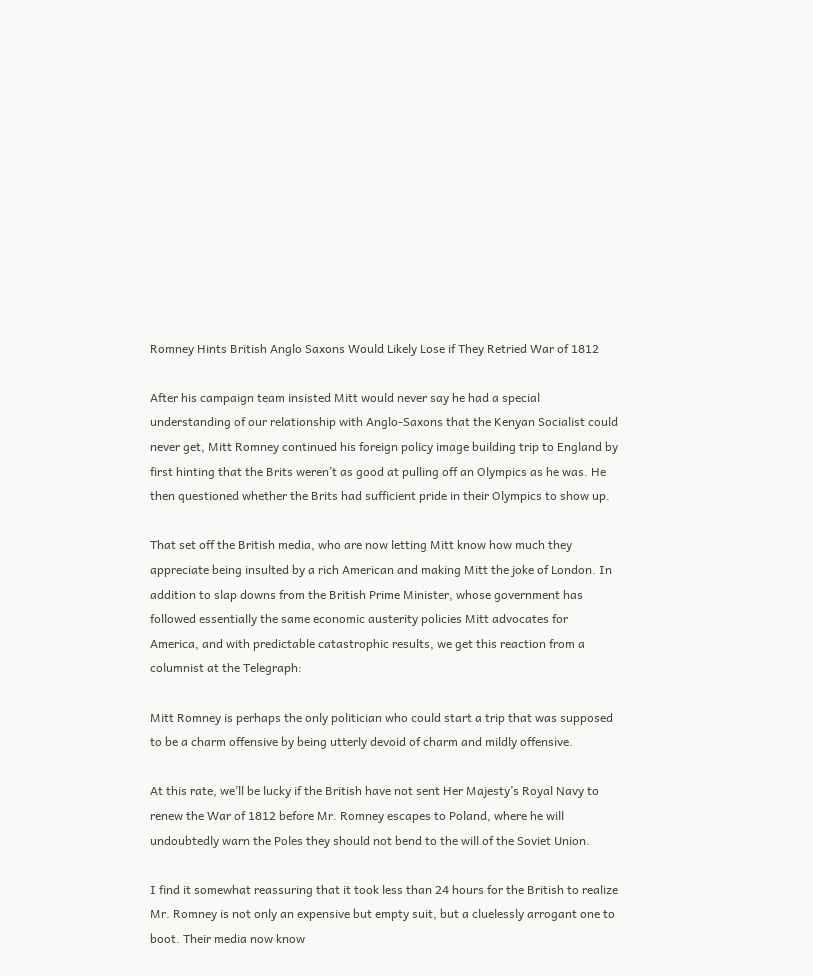Romney Hints British Anglo Saxons Would Likely Lose if They Retried War of 1812

After his campaign team insisted Mitt would never say he had a special understanding of our relationship with Anglo-Saxons that the Kenyan Socialist could never get, Mitt Romney continued his foreign policy image building trip to England by first hinting that the Brits weren’t as good at pulling off an Olympics as he was. He then questioned whether the Brits had sufficient pride in their Olympics to show up.

That set off the British media, who are now letting Mitt know how much they appreciate being insulted by a rich American and making Mitt the joke of London. In addition to slap downs from the British Prime Minister, whose government has followed essentially the same economic austerity policies Mitt advocates for America, and with predictable catastrophic results, we get this reaction from a columnist at the Telegraph:

Mitt Romney is perhaps the only politician who could start a trip that was supposed to be a charm offensive by being utterly devoid of charm and mildly offensive.

At this rate, we’ll be lucky if the British have not sent Her Majesty’s Royal Navy to renew the War of 1812 before Mr. Romney escapes to Poland, where he will undoubtedly warn the Poles they should not bend to the will of the Soviet Union.

I find it somewhat reassuring that it took less than 24 hours for the British to realize Mr. Romney is not only an expensive but empty suit, but a cluelessly arrogant one to boot. Their media now know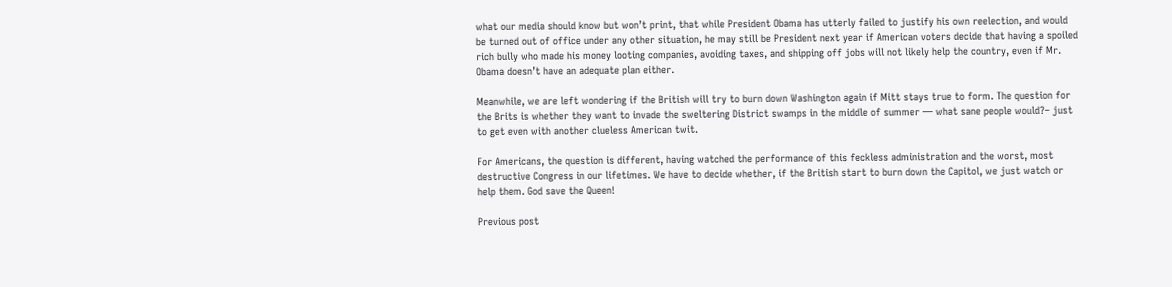what our media should know but won’t print, that while President Obama has utterly failed to justify his own reelection, and would be turned out of office under any other situation, he may still be President next year if American voters decide that having a spoiled rich bully who made his money looting companies, avoiding taxes, and shipping off jobs will not likely help the country, even if Mr. Obama doesn’t have an adequate plan either.

Meanwhile, we are left wondering if the British will try to burn down Washington again if Mitt stays true to form. The question for the Brits is whether they want to invade the sweltering District swamps in the middle of summer — what sane people would?– just to get even with another clueless American twit.

For Americans, the question is different, having watched the performance of this feckless administration and the worst, most destructive Congress in our lifetimes. We have to decide whether, if the British start to burn down the Capitol, we just watch or help them. God save the Queen!

Previous post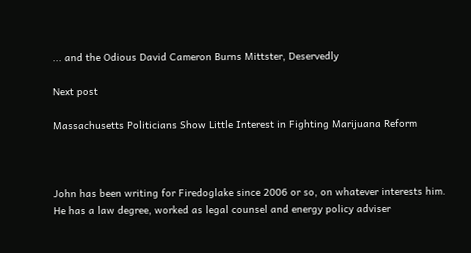... and the Odious David Cameron Burns Mittster, Deservedly

Next post

Massachusetts Politicians Show Little Interest in Fighting Marijuana Reform



John has been writing for Firedoglake since 2006 or so, on whatever interests him. He has a law degree, worked as legal counsel and energy policy adviser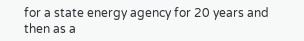for a state energy agency for 20 years and then as a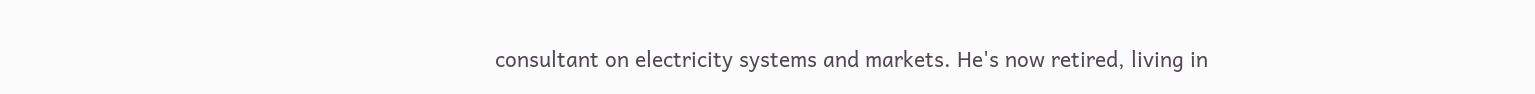consultant on electricity systems and markets. He's now retired, living in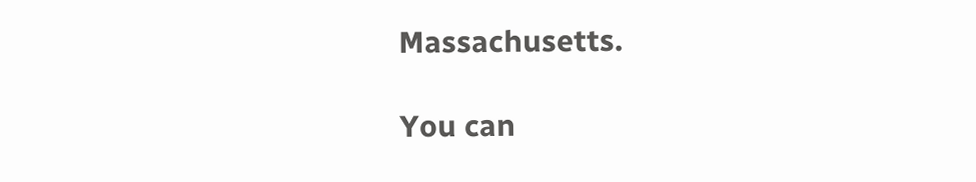Massachusetts.

You can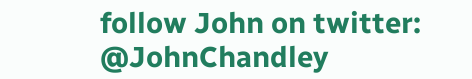follow John on twitter: @JohnChandley